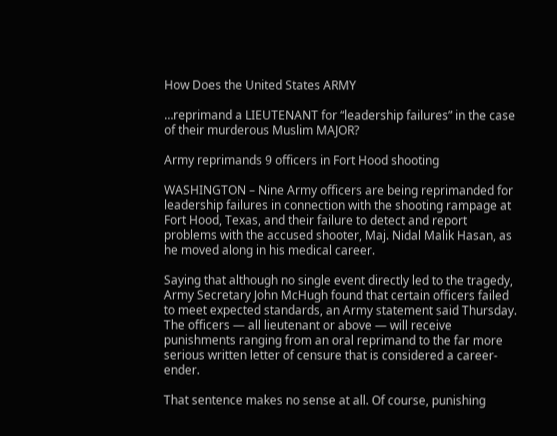How Does the United States ARMY

…reprimand a LIEUTENANT for “leadership failures” in the case of their murderous Muslim MAJOR?

Army reprimands 9 officers in Fort Hood shooting

WASHINGTON – Nine Army officers are being reprimanded for leadership failures in connection with the shooting rampage at Fort Hood, Texas, and their failure to detect and report problems with the accused shooter, Maj. Nidal Malik Hasan, as he moved along in his medical career.

Saying that although no single event directly led to the tragedy, Army Secretary John McHugh found that certain officers failed to meet expected standards, an Army statement said Thursday. The officers — all lieutenant or above — will receive punishments ranging from an oral reprimand to the far more serious written letter of censure that is considered a career-ender.

That sentence makes no sense at all. Of course, punishing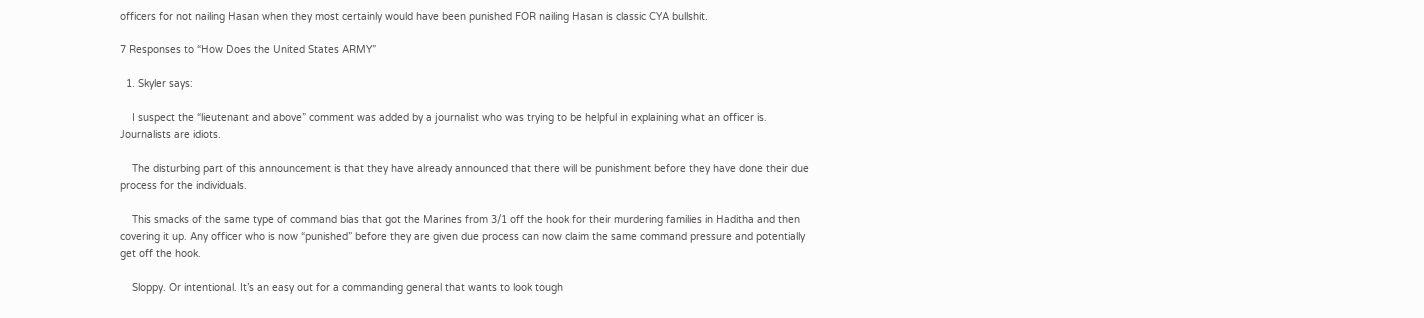officers for not nailing Hasan when they most certainly would have been punished FOR nailing Hasan is classic CYA bullshit.

7 Responses to “How Does the United States ARMY”

  1. Skyler says:

    I suspect the “lieutenant and above” comment was added by a journalist who was trying to be helpful in explaining what an officer is. Journalists are idiots.

    The disturbing part of this announcement is that they have already announced that there will be punishment before they have done their due process for the individuals.

    This smacks of the same type of command bias that got the Marines from 3/1 off the hook for their murdering families in Haditha and then covering it up. Any officer who is now “punished” before they are given due process can now claim the same command pressure and potentially get off the hook.

    Sloppy. Or intentional. It’s an easy out for a commanding general that wants to look tough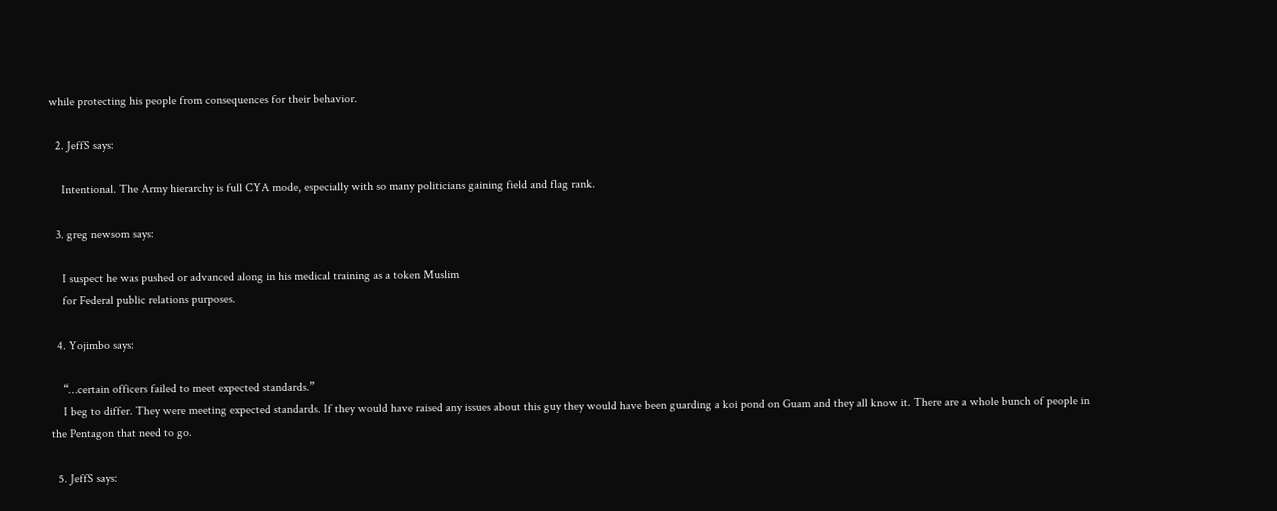while protecting his people from consequences for their behavior.

  2. JeffS says:

    Intentional. The Army hierarchy is full CYA mode, especially with so many politicians gaining field and flag rank.

  3. greg newsom says:

    I suspect he was pushed or advanced along in his medical training as a token Muslim
    for Federal public relations purposes.

  4. Yojimbo says:

    “…certain officers failed to meet expected standards.”
    I beg to differ. They were meeting expected standards. If they would have raised any issues about this guy they would have been guarding a koi pond on Guam and they all know it. There are a whole bunch of people in the Pentagon that need to go.

  5. JeffS says: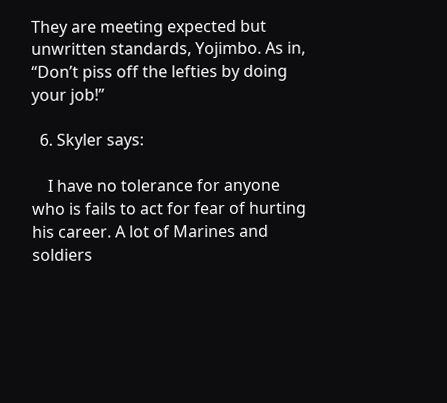They are meeting expected but unwritten standards, Yojimbo. As in, “Don’t piss off the lefties by doing your job!”

  6. Skyler says:

    I have no tolerance for anyone who is fails to act for fear of hurting his career. A lot of Marines and soldiers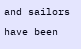and sailors have been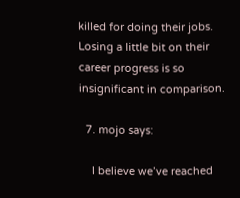killed for doing their jobs. Losing a little bit on their career progress is so insignificant in comparison.

  7. mojo says:

    I believe we’ve reached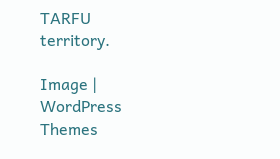TARFU territory.

Image | WordPress Themes